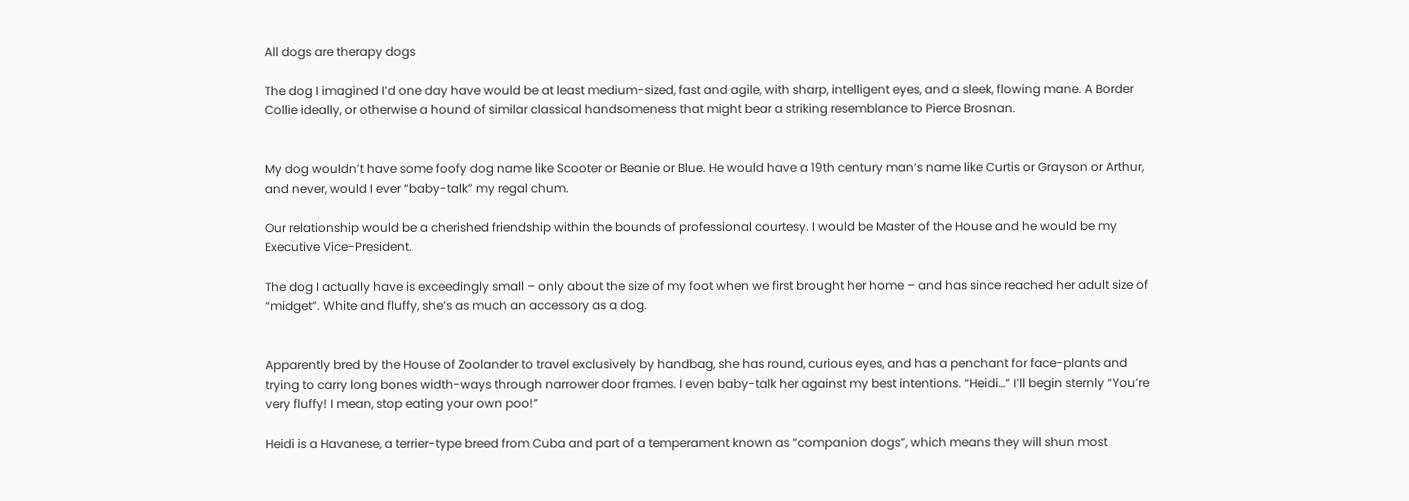All dogs are therapy dogs

The dog I imagined I’d one day have would be at least medium-sized, fast and agile, with sharp, intelligent eyes, and a sleek, flowing mane. A Border Collie ideally, or otherwise a hound of similar classical handsomeness that might bear a striking resemblance to Pierce Brosnan.


My dog wouldn’t have some foofy dog name like Scooter or Beanie or Blue. He would have a 19th century man’s name like Curtis or Grayson or Arthur, and never, would I ever “baby-talk” my regal chum.

Our relationship would be a cherished friendship within the bounds of professional courtesy. I would be Master of the House and he would be my Executive Vice-President.

The dog I actually have is exceedingly small – only about the size of my foot when we first brought her home – and has since reached her adult size of “midget”. White and fluffy, she’s as much an accessory as a dog.


Apparently bred by the House of Zoolander to travel exclusively by handbag, she has round, curious eyes, and has a penchant for face-plants and trying to carry long bones width-ways through narrower door frames. I even baby-talk her against my best intentions. “Heidi…” I’ll begin sternly “You’re very fluffy! I mean, stop eating your own poo!”

Heidi is a Havanese, a terrier-type breed from Cuba and part of a temperament known as “companion dogs”, which means they will shun most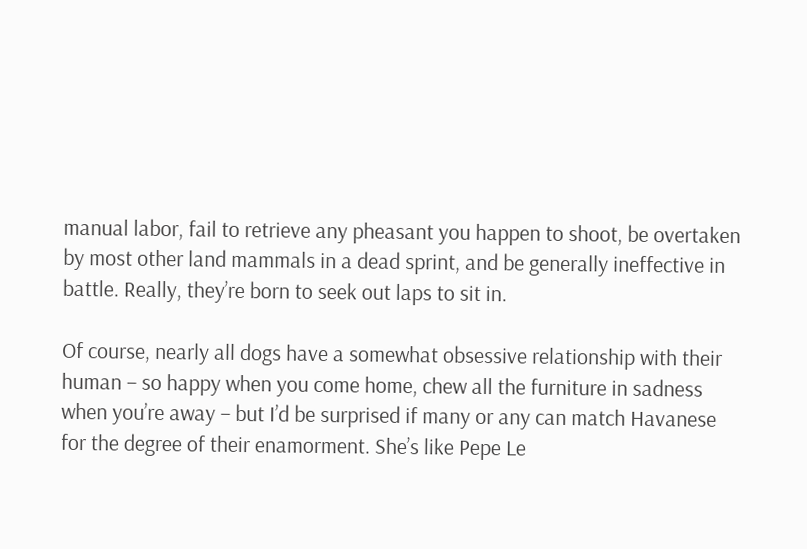manual labor, fail to retrieve any pheasant you happen to shoot, be overtaken by most other land mammals in a dead sprint, and be generally ineffective in battle. Really, they’re born to seek out laps to sit in.

Of course, nearly all dogs have a somewhat obsessive relationship with their human – so happy when you come home, chew all the furniture in sadness when you’re away – but I’d be surprised if many or any can match Havanese for the degree of their enamorment. She’s like Pepe Le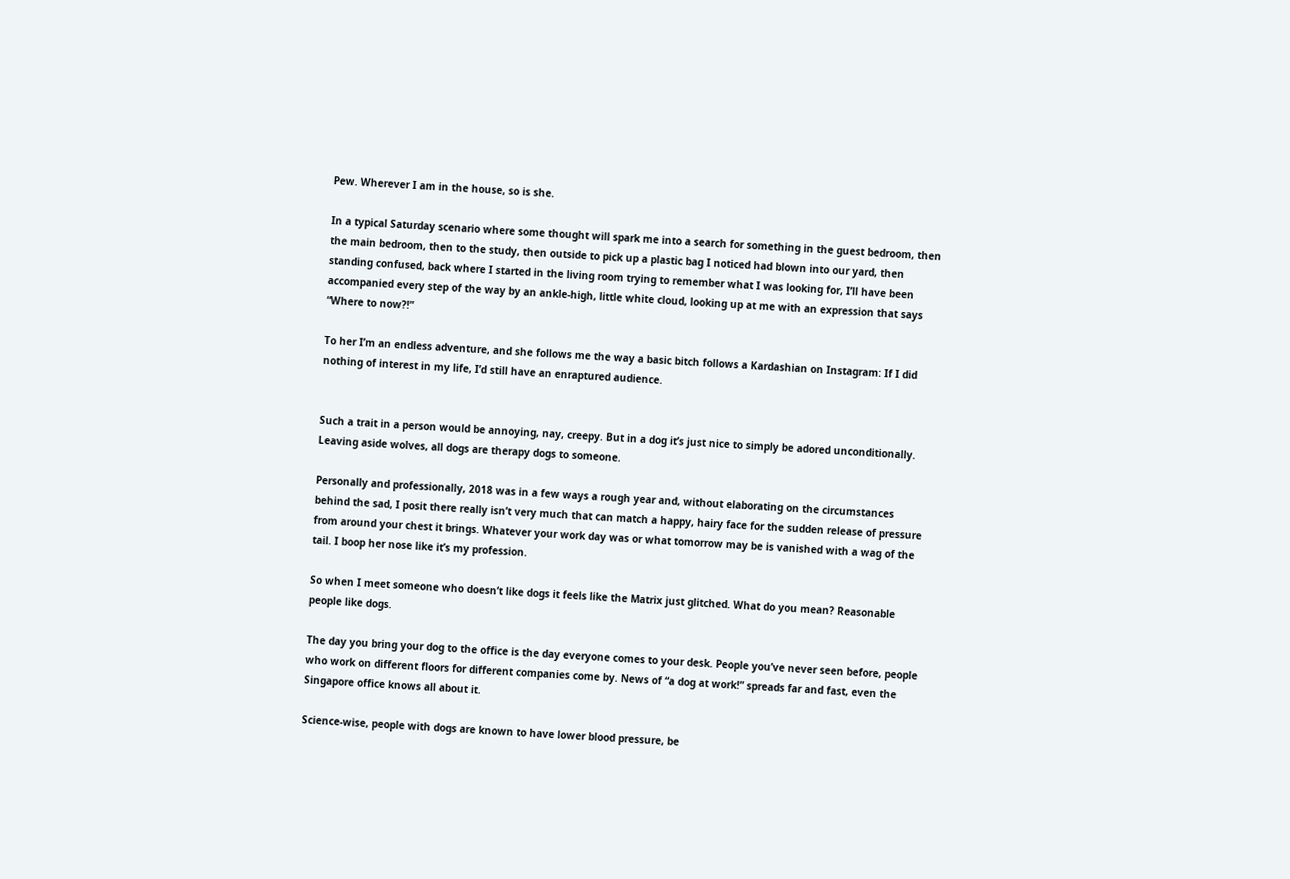Pew. Wherever I am in the house, so is she.

In a typical Saturday scenario where some thought will spark me into a search for something in the guest bedroom, then the main bedroom, then to the study, then outside to pick up a plastic bag I noticed had blown into our yard, then standing confused, back where I started in the living room trying to remember what I was looking for, I’ll have been accompanied every step of the way by an ankle-high, little white cloud, looking up at me with an expression that says “Where to now?!”

To her I’m an endless adventure, and she follows me the way a basic bitch follows a Kardashian on Instagram: If I did nothing of interest in my life, I’d still have an enraptured audience.


Such a trait in a person would be annoying, nay, creepy. But in a dog it’s just nice to simply be adored unconditionally. Leaving aside wolves, all dogs are therapy dogs to someone.

Personally and professionally, 2018 was in a few ways a rough year and, without elaborating on the circumstances behind the sad, I posit there really isn’t very much that can match a happy, hairy face for the sudden release of pressure from around your chest it brings. Whatever your work day was or what tomorrow may be is vanished with a wag of the tail. I boop her nose like it’s my profession.

So when I meet someone who doesn’t like dogs it feels like the Matrix just glitched. What do you mean? Reasonable people like dogs.

The day you bring your dog to the office is the day everyone comes to your desk. People you’ve never seen before, people who work on different floors for different companies come by. News of “a dog at work!” spreads far and fast, even the Singapore office knows all about it.

Science-wise, people with dogs are known to have lower blood pressure, be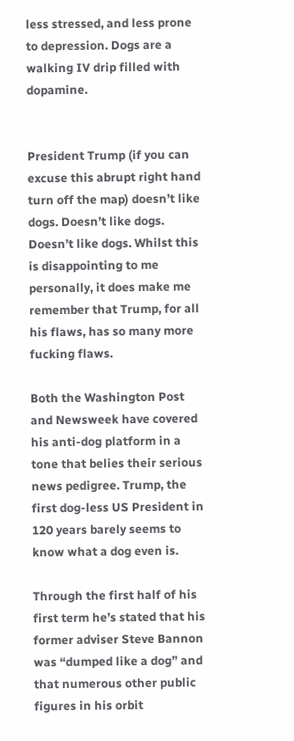less stressed, and less prone to depression. Dogs are a walking IV drip filled with dopamine.


President Trump (if you can excuse this abrupt right hand turn off the map) doesn’t like dogs. Doesn’t like dogs. Doesn’t like dogs. Whilst this is disappointing to me personally, it does make me remember that Trump, for all his flaws, has so many more fucking flaws.

Both the Washington Post and Newsweek have covered his anti-dog platform in a tone that belies their serious news pedigree. Trump, the first dog-less US President in 120 years barely seems to know what a dog even is.

Through the first half of his first term he’s stated that his former adviser Steve Bannon was “dumped like a dog” and that numerous other public figures in his orbit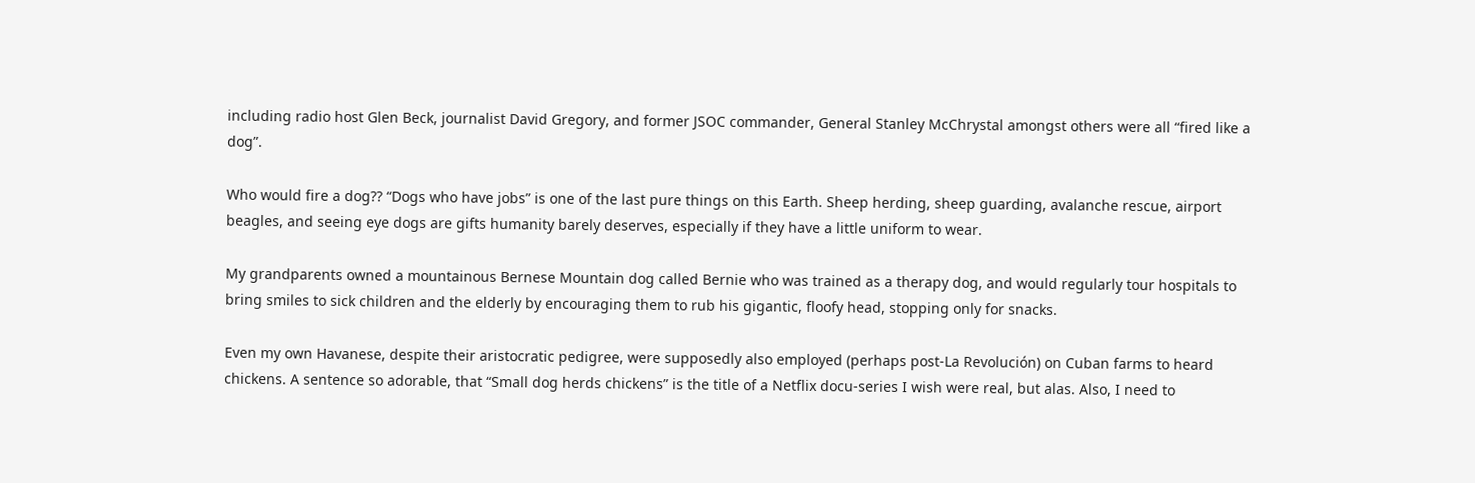including radio host Glen Beck, journalist David Gregory, and former JSOC commander, General Stanley McChrystal amongst others were all “fired like a dog”.

Who would fire a dog?? “Dogs who have jobs” is one of the last pure things on this Earth. Sheep herding, sheep guarding, avalanche rescue, airport beagles, and seeing eye dogs are gifts humanity barely deserves, especially if they have a little uniform to wear.

My grandparents owned a mountainous Bernese Mountain dog called Bernie who was trained as a therapy dog, and would regularly tour hospitals to bring smiles to sick children and the elderly by encouraging them to rub his gigantic, floofy head, stopping only for snacks.

Even my own Havanese, despite their aristocratic pedigree, were supposedly also employed (perhaps post-La Revolución) on Cuban farms to heard chickens. A sentence so adorable, that “Small dog herds chickens” is the title of a Netflix docu-series I wish were real, but alas. Also, I need to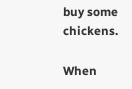buy some chickens.

When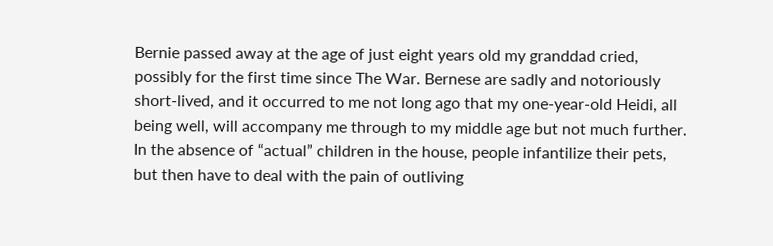Bernie passed away at the age of just eight years old my granddad cried, possibly for the first time since The War. Bernese are sadly and notoriously short-lived, and it occurred to me not long ago that my one-year-old Heidi, all being well, will accompany me through to my middle age but not much further. In the absence of “actual” children in the house, people infantilize their pets, but then have to deal with the pain of outliving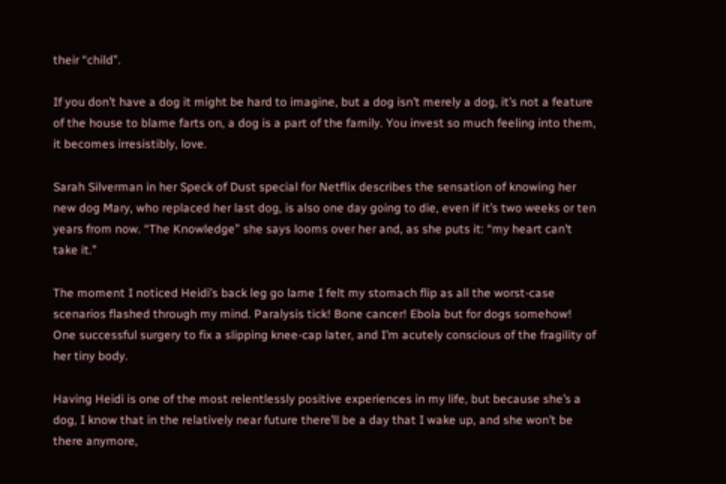their “child”.

If you don’t have a dog it might be hard to imagine, but a dog isn’t merely a dog, it’s not a feature of the house to blame farts on, a dog is a part of the family. You invest so much feeling into them, it becomes irresistibly, love.

Sarah Silverman in her Speck of Dust special for Netflix describes the sensation of knowing her new dog Mary, who replaced her last dog, is also one day going to die, even if it’s two weeks or ten years from now. “The Knowledge” she says looms over her and, as she puts it: “my heart can’t take it.”

The moment I noticed Heidi’s back leg go lame I felt my stomach flip as all the worst-case scenarios flashed through my mind. Paralysis tick! Bone cancer! Ebola but for dogs somehow! One successful surgery to fix a slipping knee-cap later, and I’m acutely conscious of the fragility of her tiny body.

Having Heidi is one of the most relentlessly positive experiences in my life, but because she’s a dog, I know that in the relatively near future there’ll be a day that I wake up, and she won’t be there anymore,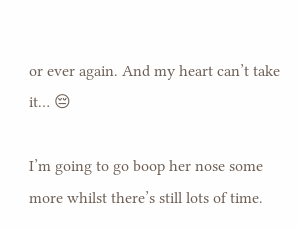or ever again. And my heart can’t take it… 😔

I’m going to go boop her nose some more whilst there’s still lots of time.